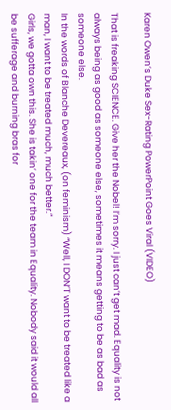Karen Owen’s Duke Sex-Rating PowerPoint Goes Viral (VIDEO)

That is freaking SCIENCE. Give her the Nobel! I’m sorry. I just can’t get mad. Equality is not always being as good as someone else, sometimes it means getting to be as bad as someone else.
In the words of Blanche Devereaux, (on feminism) “Well, I DON’T want to be treated like a man, I want to be treated much, much better.”
Girls, we gotta own this. She is takin’ one for the team in Equality. Nobody said it would all be sufferage and burning bras for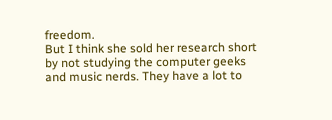freedom.
But I think she sold her research short by not studying the computer geeks and music nerds. They have a lot to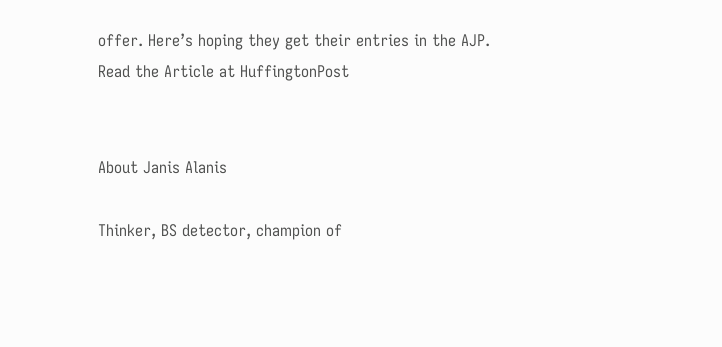offer. Here’s hoping they get their entries in the AJP.
Read the Article at HuffingtonPost


About Janis Alanis

Thinker, BS detector, champion of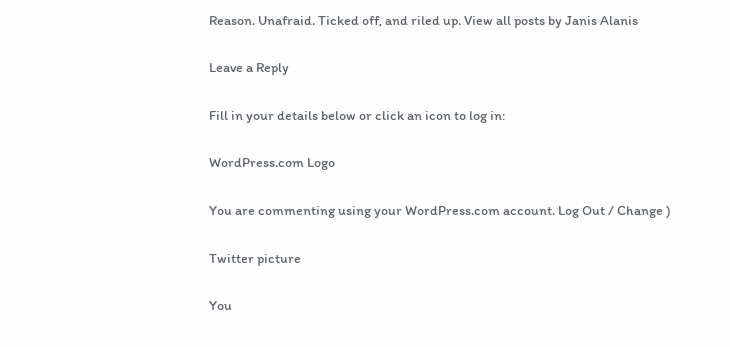Reason. Unafraid. Ticked off, and riled up. View all posts by Janis Alanis

Leave a Reply

Fill in your details below or click an icon to log in:

WordPress.com Logo

You are commenting using your WordPress.com account. Log Out / Change )

Twitter picture

You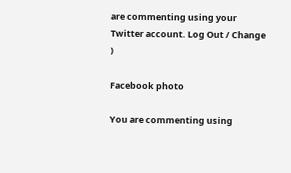are commenting using your Twitter account. Log Out / Change )

Facebook photo

You are commenting using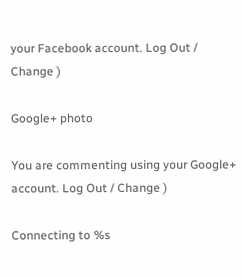your Facebook account. Log Out / Change )

Google+ photo

You are commenting using your Google+ account. Log Out / Change )

Connecting to %s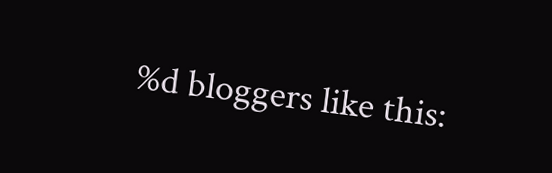%d bloggers like this: